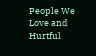People We Love and Hurtful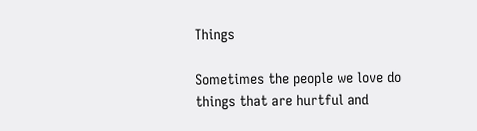Things

Sometimes the people we love do things that are hurtful and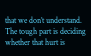that we don’t understand. The tough part is deciding whether that hurt is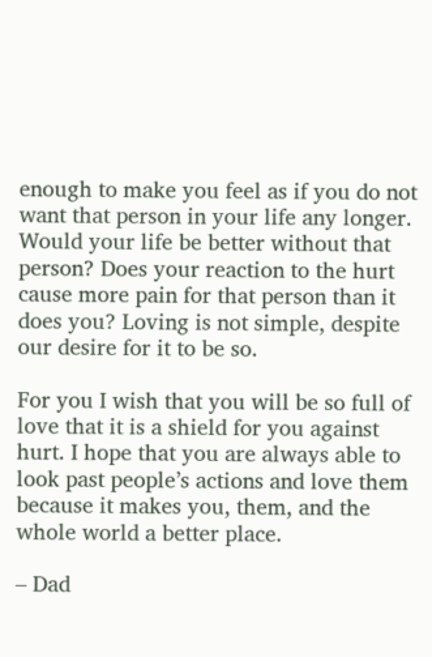enough to make you feel as if you do not want that person in your life any longer. Would your life be better without that person? Does your reaction to the hurt cause more pain for that person than it does you? Loving is not simple, despite our desire for it to be so.

For you I wish that you will be so full of love that it is a shield for you against hurt. I hope that you are always able to look past people’s actions and love them because it makes you, them, and the whole world a better place.

– Dad